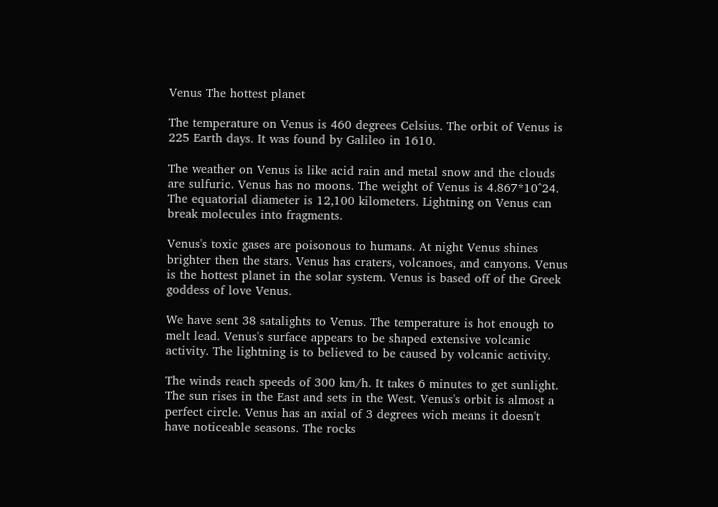Venus The hottest planet

The temperature on Venus is 460 degrees Celsius. The orbit of Venus is 225 Earth days. It was found by Galileo in 1610.

The weather on Venus is like acid rain and metal snow and the clouds are sulfuric. Venus has no moons. The weight of Venus is 4.867*10^24. The equatorial diameter is 12,100 kilometers. Lightning on Venus can break molecules into fragments.

Venus's toxic gases are poisonous to humans. At night Venus shines brighter then the stars. Venus has craters, volcanoes, and canyons. Venus is the hottest planet in the solar system. Venus is based off of the Greek goddess of love Venus.

We have sent 38 satalights to Venus. The temperature is hot enough to melt lead. Venus's surface appears to be shaped extensive volcanic activity. The lightning is to believed to be caused by volcanic activity.

The winds reach speeds of 300 km/h. It takes 6 minutes to get sunlight. The sun rises in the East and sets in the West. Venus's orbit is almost a perfect circle. Venus has an axial of 3 degrees wich means it doesn't have noticeable seasons. The rocks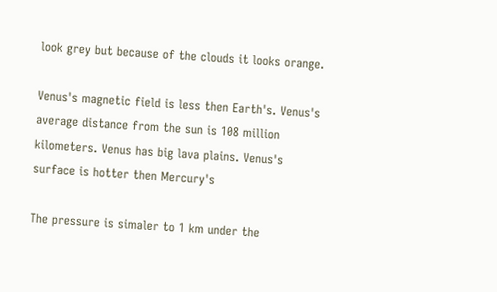look grey but because of the clouds it looks orange.

Venus's magnetic field is less then Earth's. Venus's average distance from the sun is 108 million kilometers. Venus has big lava plains. Venus's surface is hotter then Mercury's

The pressure is simaler to 1 km under the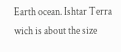Earth ocean. Ishtar Terra wich is about the size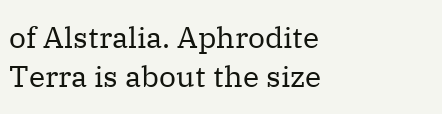of Alstralia. Aphrodite Terra is about the size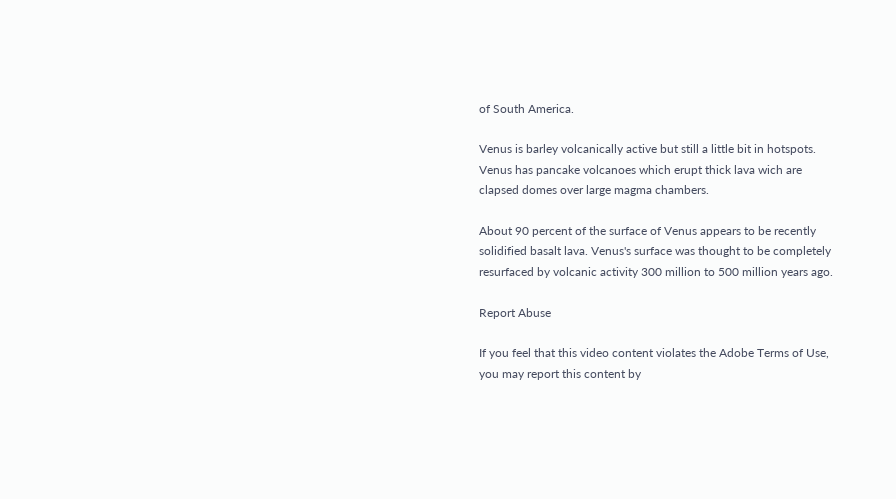of South America.

Venus is barley volcanically active but still a little bit in hotspots. Venus has pancake volcanoes which erupt thick lava wich are clapsed domes over large magma chambers.

About 90 percent of the surface of Venus appears to be recently solidified basalt lava. Venus's surface was thought to be completely resurfaced by volcanic activity 300 million to 500 million years ago.

Report Abuse

If you feel that this video content violates the Adobe Terms of Use, you may report this content by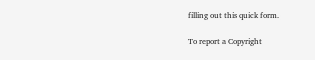filling out this quick form.

To report a Copyright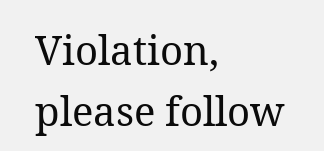Violation, please follow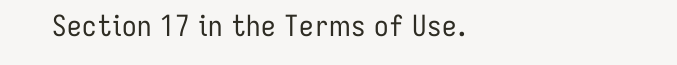Section 17 in the Terms of Use.